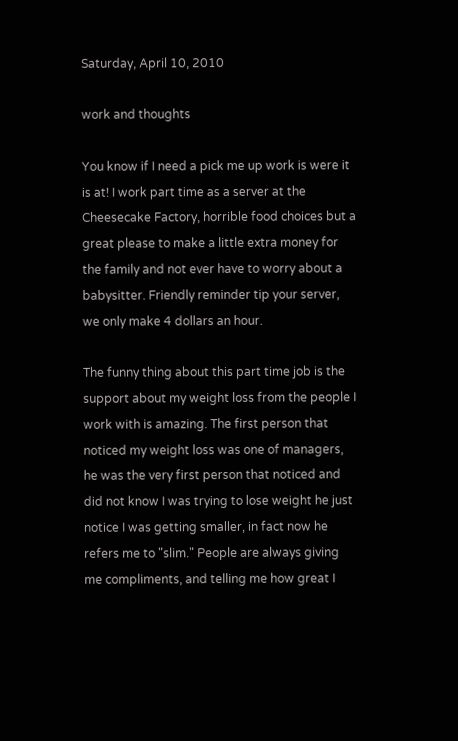Saturday, April 10, 2010

work and thoughts

You know if I need a pick me up work is were it is at! I work part time as a server at the Cheesecake Factory, horrible food choices but a great please to make a little extra money for the family and not ever have to worry about a babysitter. Friendly reminder tip your server, we only make 4 dollars an hour.

The funny thing about this part time job is the support about my weight loss from the people I work with is amazing. The first person that noticed my weight loss was one of managers, he was the very first person that noticed and did not know I was trying to lose weight he just notice I was getting smaller, in fact now he refers me to "slim." People are always giving me compliments, and telling me how great I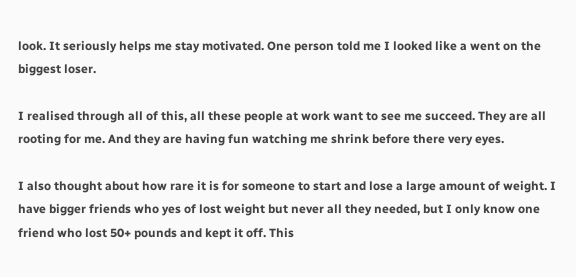look. It seriously helps me stay motivated. One person told me I looked like a went on the biggest loser.

I realised through all of this, all these people at work want to see me succeed. They are all rooting for me. And they are having fun watching me shrink before there very eyes.

I also thought about how rare it is for someone to start and lose a large amount of weight. I have bigger friends who yes of lost weight but never all they needed, but I only know one friend who lost 50+ pounds and kept it off. This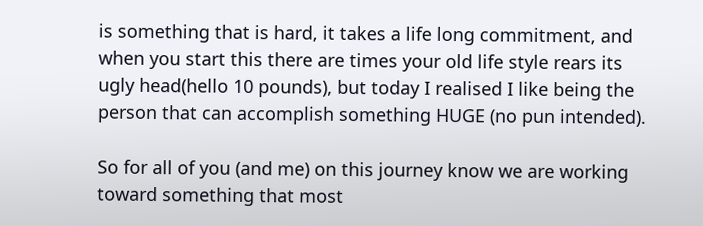is something that is hard, it takes a life long commitment, and when you start this there are times your old life style rears its ugly head(hello 10 pounds), but today I realised I like being the person that can accomplish something HUGE (no pun intended).

So for all of you (and me) on this journey know we are working toward something that most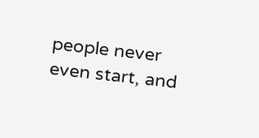people never even start, and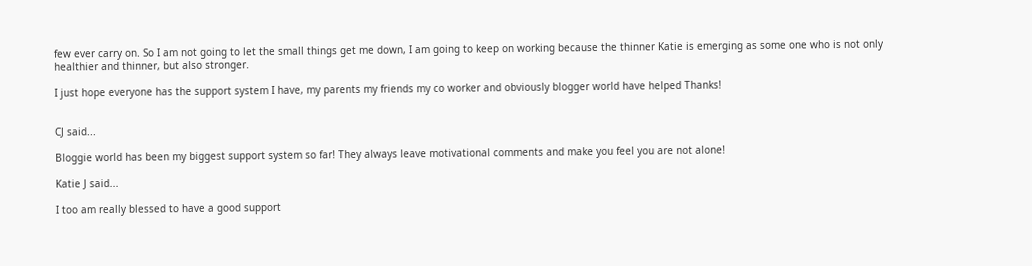few ever carry on. So I am not going to let the small things get me down, I am going to keep on working because the thinner Katie is emerging as some one who is not only healthier and thinner, but also stronger.

I just hope everyone has the support system I have, my parents my friends my co worker and obviously blogger world have helped Thanks!


CJ said...

Bloggie world has been my biggest support system so far! They always leave motivational comments and make you feel you are not alone!

Katie J said...

I too am really blessed to have a good support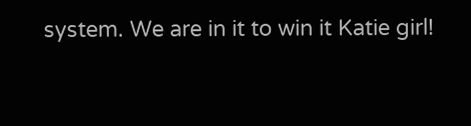system. We are in it to win it Katie girl!